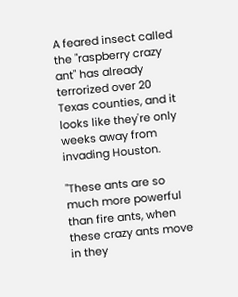A feared insect called the "raspberry crazy ant" has already terrorized over 20 Texas counties, and it looks like they're only weeks away from invading Houston.

"These ants are so much more powerful than fire ants, when these crazy ants move in they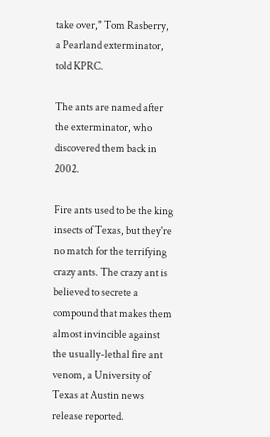take over," Tom Rasberry, a Pearland exterminator, told KPRC.

The ants are named after the exterminator, who discovered them back in 2002.

Fire ants used to be the king insects of Texas, but they're no match for the terrifying crazy ants. The crazy ant is believed to secrete a compound that makes them almost invincible against the usually-lethal fire ant venom, a University of Texas at Austin news release reported.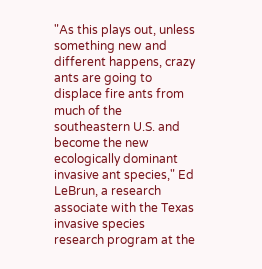"As this plays out, unless something new and different happens, crazy ants are going to displace fire ants from much of the southeastern U.S. and become the new ecologically dominant invasive ant species," Ed LeBrun, a research associate with the Texas invasive species research program at the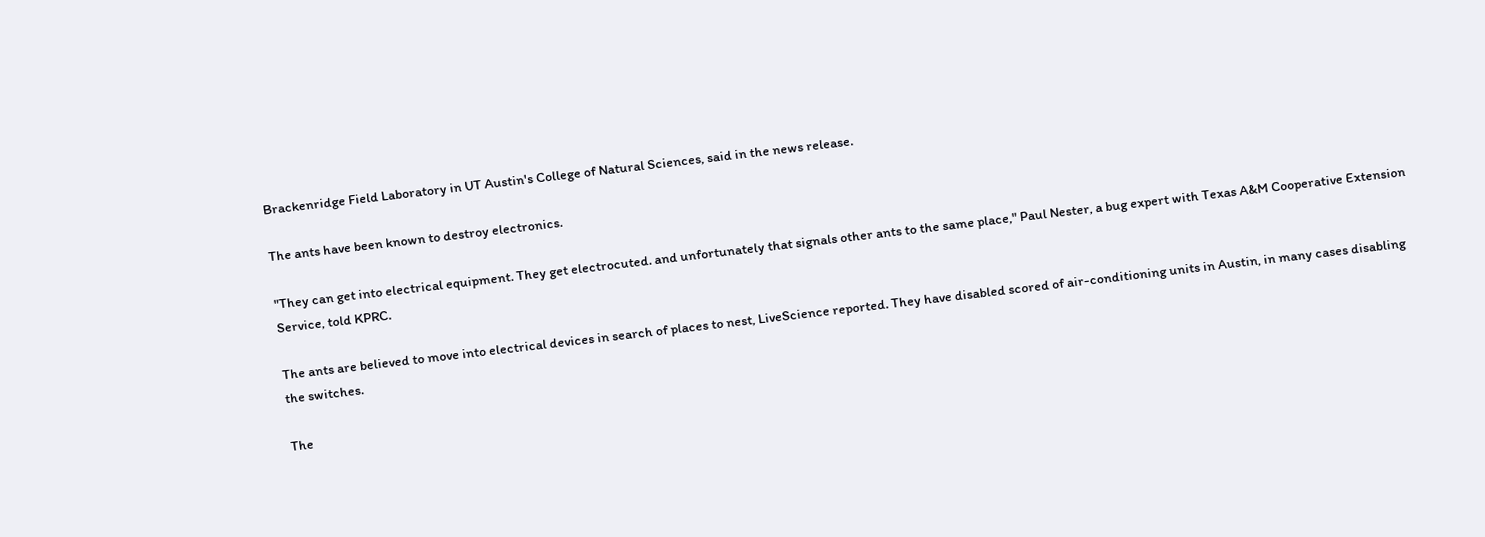Brackenridge Field Laboratory in UT Austin's College of Natural Sciences, said in the news release.

The ants have been known to destroy electronics.

"They can get into electrical equipment. They get electrocuted. and unfortunately that signals other ants to the same place," Paul Nester, a bug expert with Texas A&M Cooperative Extension Service, told KPRC.

The ants are believed to move into electrical devices in search of places to nest, LiveScience reported. They have disabled scored of air-conditioning units in Austin, in many cases disabling the switches.

The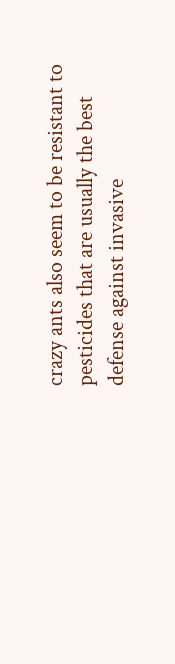crazy ants also seem to be resistant to pesticides that are usually the best defense against invasive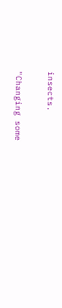insects.

"Changing some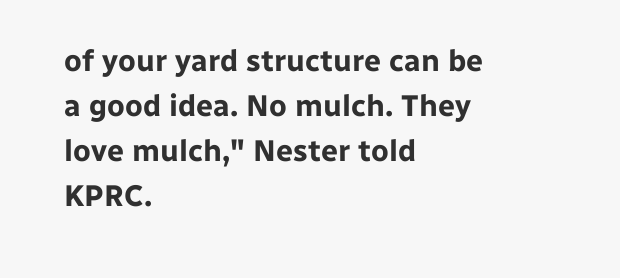of your yard structure can be a good idea. No mulch. They love mulch," Nester told KPRC.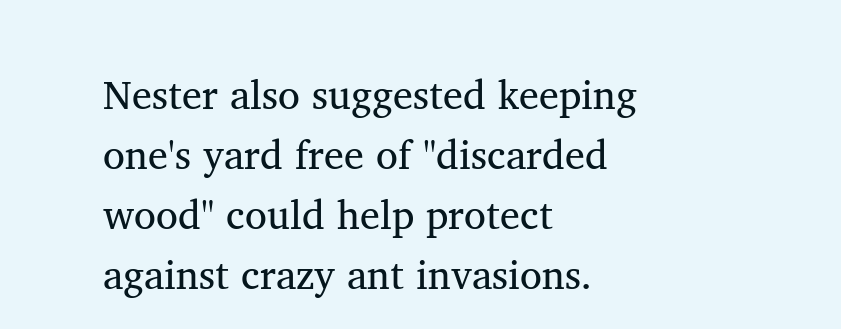Nester also suggested keeping one's yard free of "discarded wood" could help protect against crazy ant invasions.